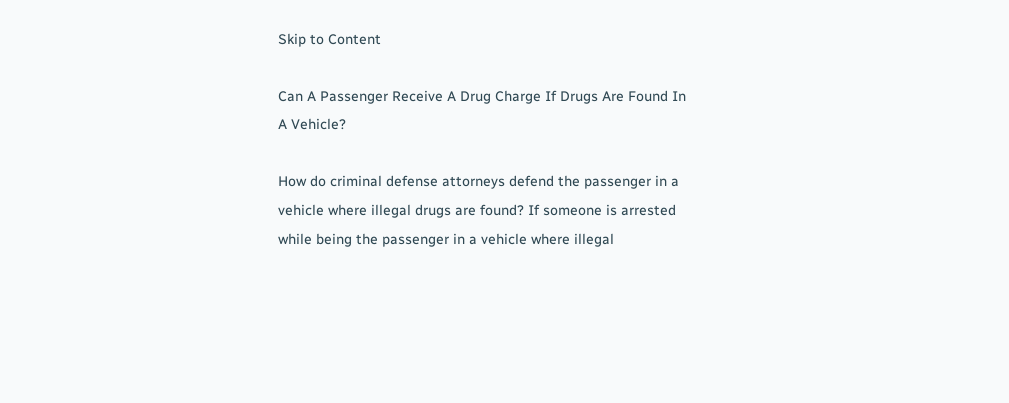Skip to Content

Can A Passenger Receive A Drug Charge If Drugs Are Found In A Vehicle?

How do criminal defense attorneys defend the passenger in a vehicle where illegal drugs are found? If someone is arrested while being the passenger in a vehicle where illegal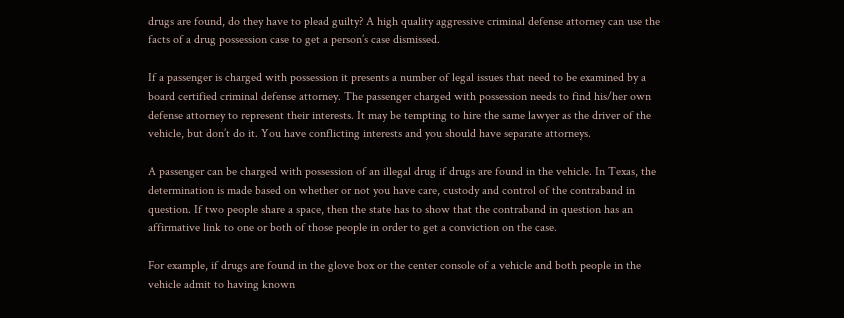drugs are found, do they have to plead guilty? A high quality aggressive criminal defense attorney can use the facts of a drug possession case to get a person’s case dismissed.

If a passenger is charged with possession it presents a number of legal issues that need to be examined by a board certified criminal defense attorney. The passenger charged with possession needs to find his/her own defense attorney to represent their interests. It may be tempting to hire the same lawyer as the driver of the vehicle, but don’t do it. You have conflicting interests and you should have separate attorneys.

A passenger can be charged with possession of an illegal drug if drugs are found in the vehicle. In Texas, the determination is made based on whether or not you have care, custody and control of the contraband in question. If two people share a space, then the state has to show that the contraband in question has an affirmative link to one or both of those people in order to get a conviction on the case.

For example, if drugs are found in the glove box or the center console of a vehicle and both people in the vehicle admit to having known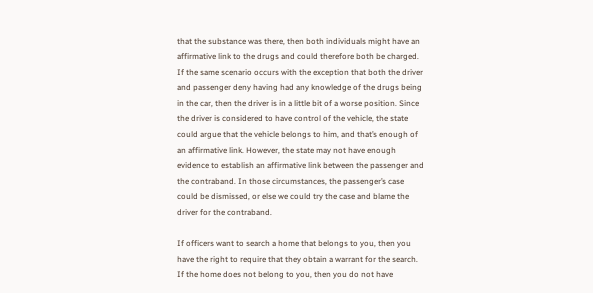that the substance was there, then both individuals might have an affirmative link to the drugs and could therefore both be charged. If the same scenario occurs with the exception that both the driver and passenger deny having had any knowledge of the drugs being in the car, then the driver is in a little bit of a worse position. Since the driver is considered to have control of the vehicle, the state could argue that the vehicle belongs to him, and that’s enough of an affirmative link. However, the state may not have enough evidence to establish an affirmative link between the passenger and the contraband. In those circumstances, the passenger’s case could be dismissed, or else we could try the case and blame the driver for the contraband.

If officers want to search a home that belongs to you, then you have the right to require that they obtain a warrant for the search. If the home does not belong to you, then you do not have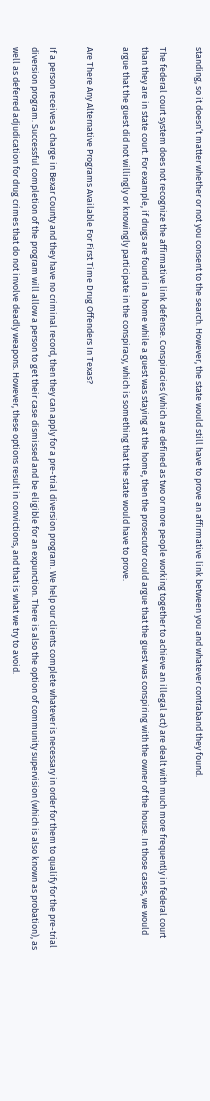standing, so it doesn’t matter whether or not you consent to the search. However, the state would still have to prove an affirmative link between you and whatever contraband they found.

The federal court system does not recognize the affirmative link defense. Conspiracies (which are defined as two or more people working together to achieve an illegal act) are dealt with much more frequently in federal court than they are in state court. For example, if drugs are found in a home while a guest was staying at the home, then the prosecutor could argue that the guest was conspiring with the owner of the house. In those cases, we would argue that the guest did not willingly or knowingly participate in the conspiracy, which is something that the state would have to prove.

Are There Any Alternative Programs Available For First Time Drug Offenders In Texas?

If a person receives a charge in Bexar County and they have no criminal record, then they can apply for a pre-trial diversion program. We help our clients complete whatever is necessary in order for them to qualify for the pre-trial diversion program. Successful completion of the program will allow a person to get their case dismissed and be eligible for an expunction. There is also the option of community supervision (which is also known as probation), as well as deferred adjudication for drug crimes that do not involve deadly weapons. However, these options result in convictions, and that is what we try to avoid.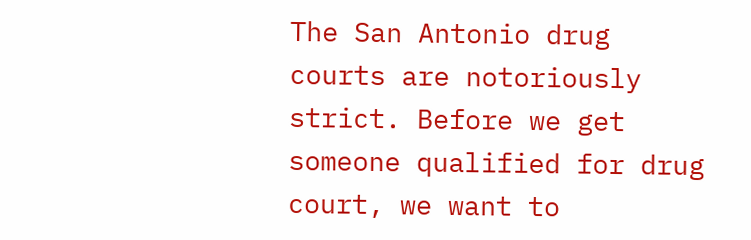The San Antonio drug courts are notoriously strict. Before we get someone qualified for drug court, we want to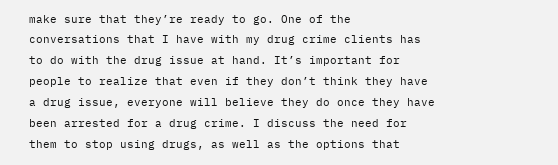make sure that they’re ready to go. One of the conversations that I have with my drug crime clients has to do with the drug issue at hand. It’s important for people to realize that even if they don’t think they have a drug issue, everyone will believe they do once they have been arrested for a drug crime. I discuss the need for them to stop using drugs, as well as the options that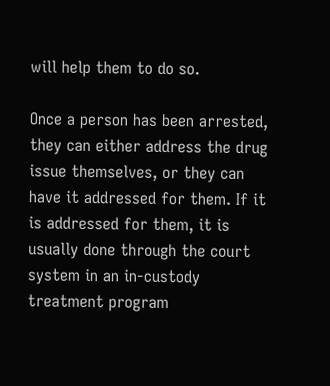will help them to do so.

Once a person has been arrested, they can either address the drug issue themselves, or they can have it addressed for them. If it is addressed for them, it is usually done through the court system in an in-custody treatment program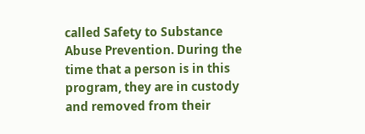called Safety to Substance Abuse Prevention. During the time that a person is in this program, they are in custody and removed from their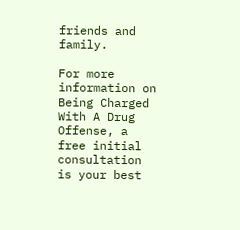friends and family.

For more information on Being Charged With A Drug Offense, a free initial consultation is your best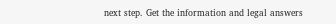next step. Get the information and legal answers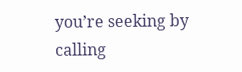you’re seeking by calling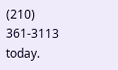(210) 361-3113 today.